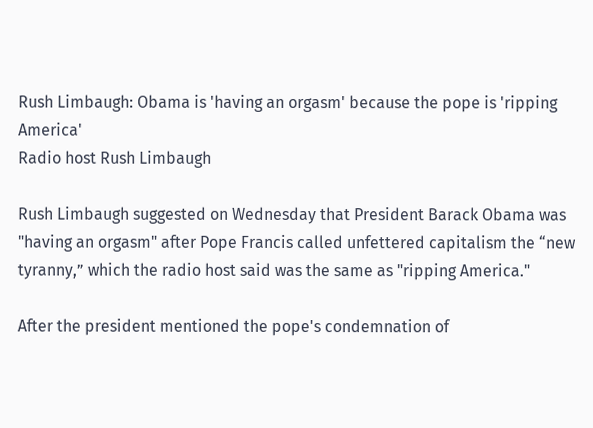Rush Limbaugh: Obama is 'having an orgasm' because the pope is 'ripping America'
Radio host Rush Limbaugh

Rush Limbaugh suggested on Wednesday that President Barack Obama was "having an orgasm" after Pope Francis called unfettered capitalism the “new tyranny,” which the radio host said was the same as "ripping America."

After the president mentioned the pope's condemnation of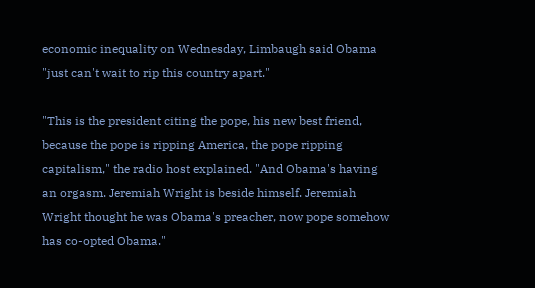economic inequality on Wednesday, Limbaugh said Obama "just can't wait to rip this country apart."

"This is the president citing the pope, his new best friend, because the pope is ripping America, the pope ripping capitalism," the radio host explained. "And Obama's having an orgasm. Jeremiah Wright is beside himself. Jeremiah Wright thought he was Obama's preacher, now pope somehow has co-opted Obama."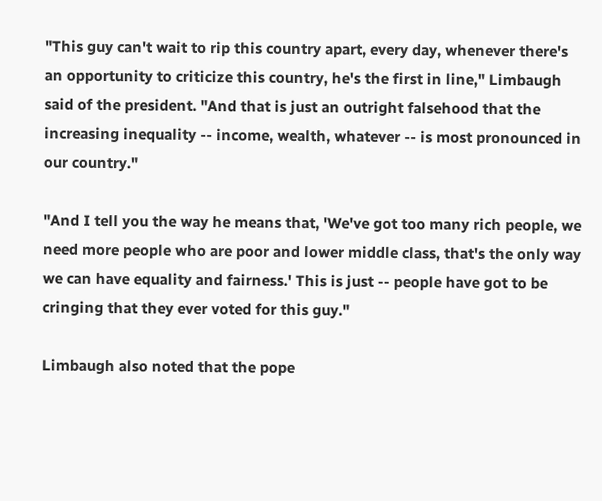"This guy can't wait to rip this country apart, every day, whenever there's an opportunity to criticize this country, he's the first in line," Limbaugh said of the president. "And that is just an outright falsehood that the increasing inequality -- income, wealth, whatever -- is most pronounced in our country."

"And I tell you the way he means that, 'We've got too many rich people, we need more people who are poor and lower middle class, that's the only way we can have equality and fairness.' This is just -- people have got to be cringing that they ever voted for this guy."

Limbaugh also noted that the pope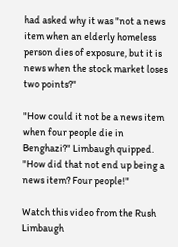had asked why it was "not a news item when an elderly homeless person dies of exposure, but it is news when the stock market loses two points?"

"How could it not be a news item when four people die in Benghazi?" Limbaugh quipped. "How did that not end up being a news item? Four people!"

Watch this video from the Rush Limbaugh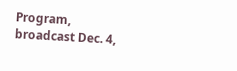Program, broadcast Dec. 4,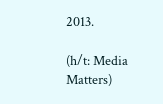2013.

(h/t: Media Matters)